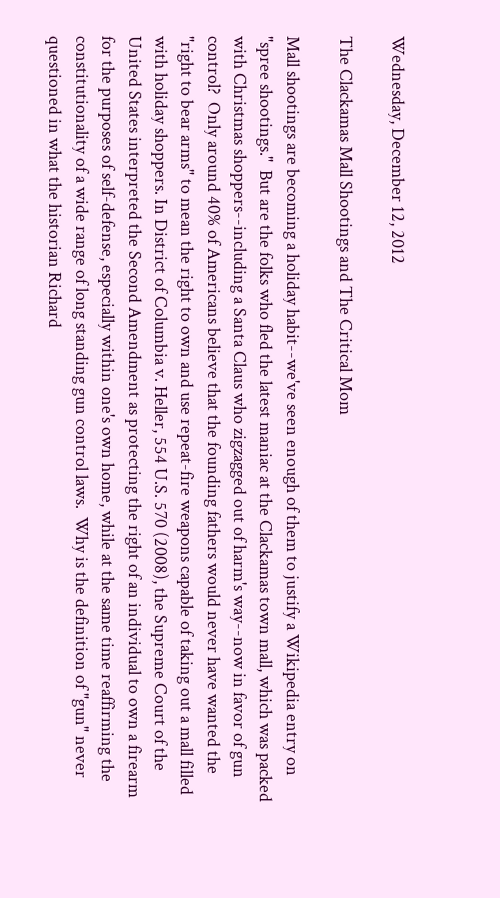Wednesday, December 12, 2012

The Clackamas Mall Shootings and The Critical Mom

Mall shootings are becoming a holiday habit--we've seen enough of them to justify a Wikipedia entry on "spree shootings."  But are the folks who fled the latest maniac at the Clackamas town mall, which was packed with Christmas shoppers--including a Santa Claus who zigzagged out of harm's way--now in favor of gun control?  Only around 40% of Americans believe that the founding fathers would never have wanted the "right to bear arms" to mean the right to own and use repeat-fire weapons capable of taking out a mall filled with holiday shoppers. In District of Columbia v. Heller, 554 U.S. 570 (2008), the Supreme Court of the United States interpreted the Second Amendment as protecting the right of an individual to own a firearm for the purposes of self-defense, especially within one's own home, while at the same time reaffirming the constitutionality of a wide range of long standing gun control laws.  Why is the definition of "gun" never questioned in what the historian Richard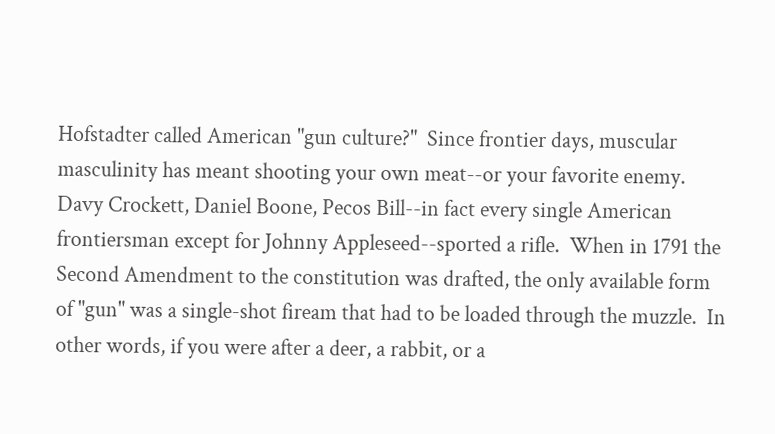Hofstadter called American "gun culture?"  Since frontier days, muscular masculinity has meant shooting your own meat--or your favorite enemy.  Davy Crockett, Daniel Boone, Pecos Bill--in fact every single American frontiersman except for Johnny Appleseed--sported a rifle.  When in 1791 the Second Amendment to the constitution was drafted, the only available form of "gun" was a single-shot fiream that had to be loaded through the muzzle.  In other words, if you were after a deer, a rabbit, or a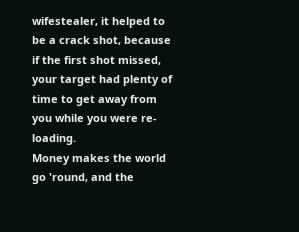wifestealer, it helped to be a crack shot, because if the first shot missed, your target had plenty of time to get away from you while you were re-loading.
Money makes the world go 'round, and the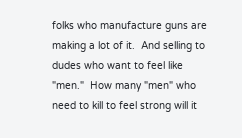folks who manufacture guns are making a lot of it.  And selling to dudes who want to feel like "men."  How many "men" who need to kill to feel strong will it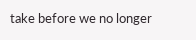take before we no longer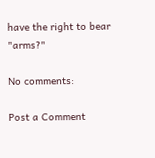have the right to bear "arms?"

No comments:

Post a Comment